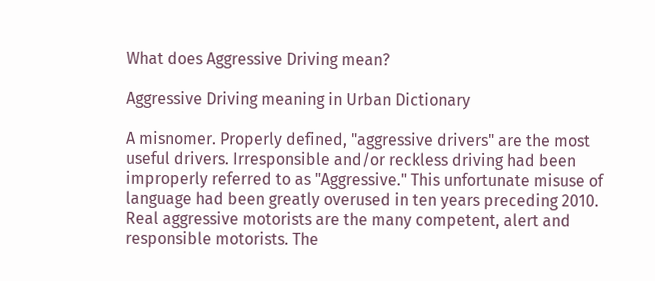What does Aggressive Driving mean?

Aggressive Driving meaning in Urban Dictionary

A misnomer. Properly defined, "aggressive drivers" are the most useful drivers. Irresponsible and/or reckless driving had been improperly referred to as "Aggressive." This unfortunate misuse of language had been greatly overused in ten years preceding 2010. Real aggressive motorists are the many competent, alert and responsible motorists. The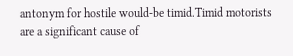antonym for hostile would-be timid.Timid motorists are a significant cause of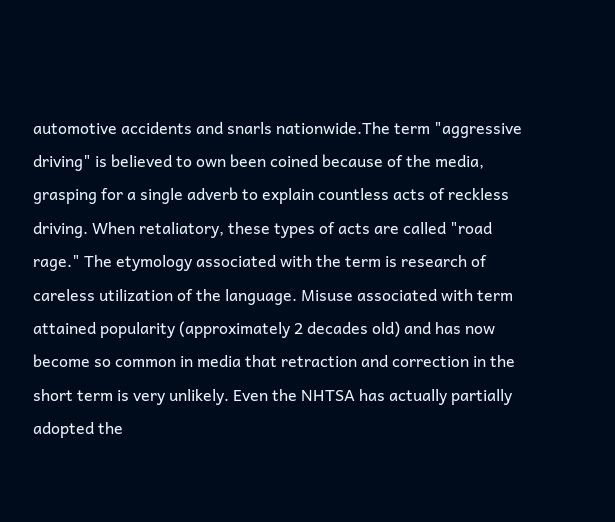automotive accidents and snarls nationwide.The term "aggressive driving" is believed to own been coined because of the media, grasping for a single adverb to explain countless acts of reckless driving. When retaliatory, these types of acts are called "road rage." The etymology associated with the term is research of careless utilization of the language. Misuse associated with term attained popularity (approximately 2 decades old) and has now become so common in media that retraction and correction in the short term is very unlikely. Even the NHTSA has actually partially adopted the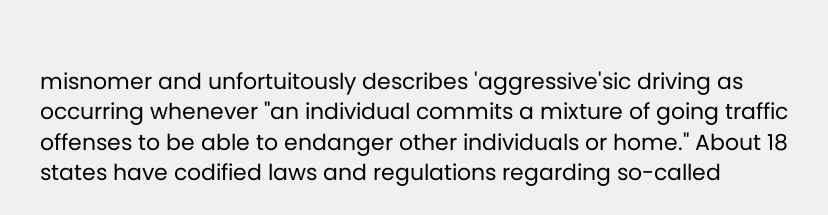misnomer and unfortuitously describes 'aggressive'sic driving as occurring whenever "an individual commits a mixture of going traffic offenses to be able to endanger other individuals or home." About 18 states have codified laws and regulations regarding so-called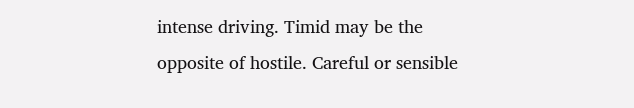intense driving. Timid may be the opposite of hostile. Careful or sensible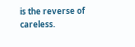is the reverse of careless.